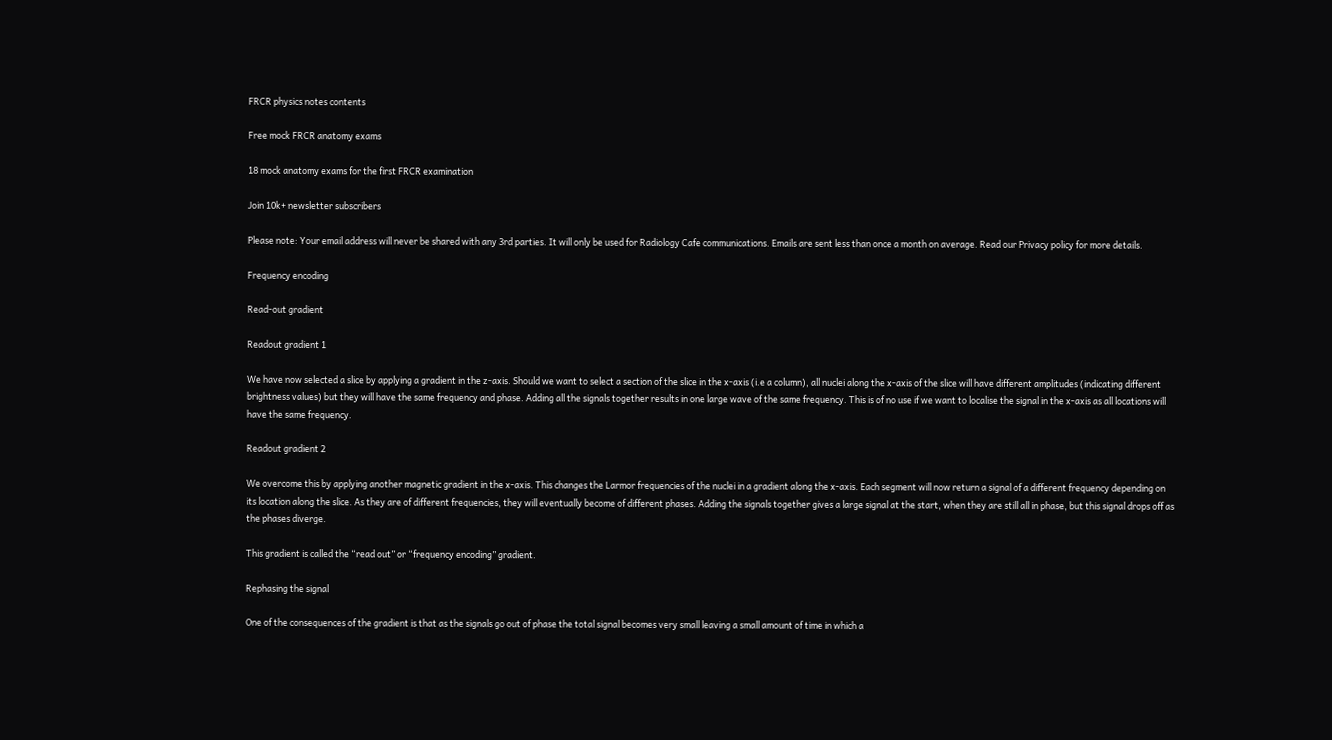FRCR physics notes contents

Free mock FRCR anatomy exams

18 mock anatomy exams for the first FRCR examination

Join 10k+ newsletter subscribers

Please note: Your email address will never be shared with any 3rd parties. It will only be used for Radiology Cafe communications. Emails are sent less than once a month on average. Read our Privacy policy for more details.

Frequency encoding

Read-out gradient

Readout gradient 1

We have now selected a slice by applying a gradient in the z-axis. Should we want to select a section of the slice in the x-axis (i.e a column), all nuclei along the x-axis of the slice will have different amplitudes (indicating different brightness values) but they will have the same frequency and phase. Adding all the signals together results in one large wave of the same frequency. This is of no use if we want to localise the signal in the x-axis as all locations will have the same frequency.

Readout gradient 2

We overcome this by applying another magnetic gradient in the x-axis. This changes the Larmor frequencies of the nuclei in a gradient along the x-axis. Each segment will now return a signal of a different frequency depending on its location along the slice. As they are of different frequencies, they will eventually become of different phases. Adding the signals together gives a large signal at the start, when they are still all in phase, but this signal drops off as the phases diverge.

This gradient is called the “read out” or “frequency encoding” gradient.

Rephasing the signal

One of the consequences of the gradient is that as the signals go out of phase the total signal becomes very small leaving a small amount of time in which a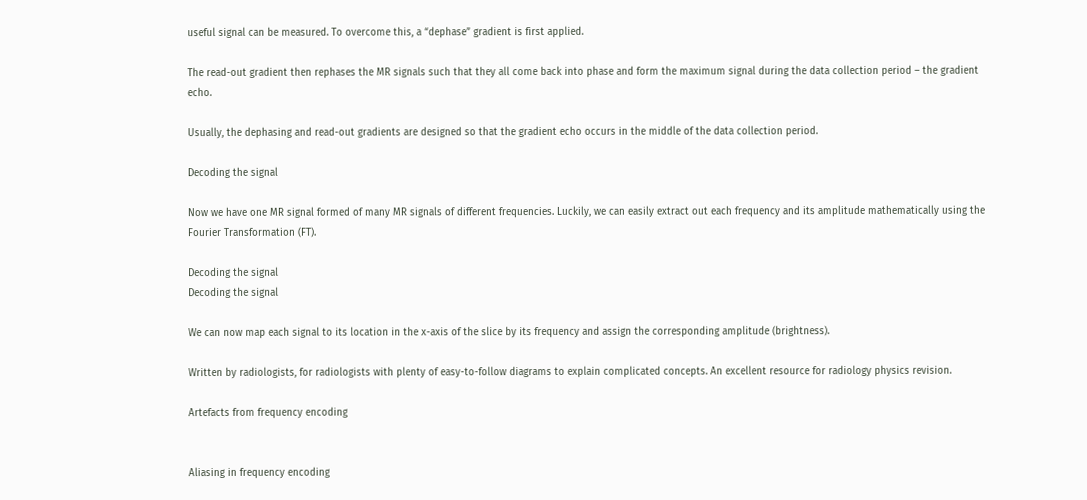useful signal can be measured. To overcome this, a “dephase” gradient is first applied.

The read-out gradient then rephases the MR signals such that they all come back into phase and form the maximum signal during the data collection period – the gradient echo.

Usually, the dephasing and read-out gradients are designed so that the gradient echo occurs in the middle of the data collection period.

Decoding the signal

Now we have one MR signal formed of many MR signals of different frequencies. Luckily, we can easily extract out each frequency and its amplitude mathematically using the Fourier Transformation (FT).

Decoding the signal
Decoding the signal

We can now map each signal to its location in the x-axis of the slice by its frequency and assign the corresponding amplitude (brightness).

Written by radiologists, for radiologists with plenty of easy-to-follow diagrams to explain complicated concepts. An excellent resource for radiology physics revision.

Artefacts from frequency encoding


Aliasing in frequency encoding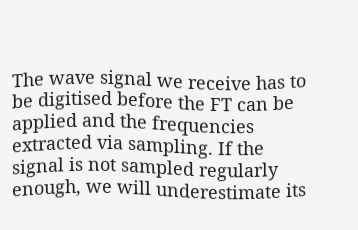The wave signal we receive has to be digitised before the FT can be applied and the frequencies extracted via sampling. If the signal is not sampled regularly enough, we will underestimate its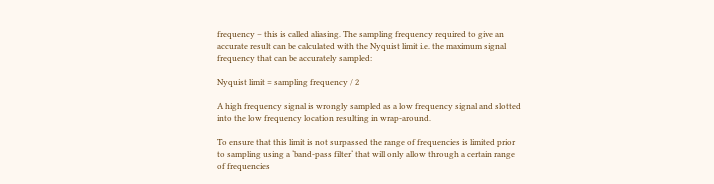frequency – this is called aliasing. The sampling frequency required to give an accurate result can be calculated with the Nyquist limit i.e. the maximum signal frequency that can be accurately sampled:

Nyquist limit = sampling frequency / 2

A high frequency signal is wrongly sampled as a low frequency signal and slotted into the low frequency location resulting in wrap-around.

To ensure that this limit is not surpassed the range of frequencies is limited prior to sampling using a ‘band-pass filter‘ that will only allow through a certain range of frequencies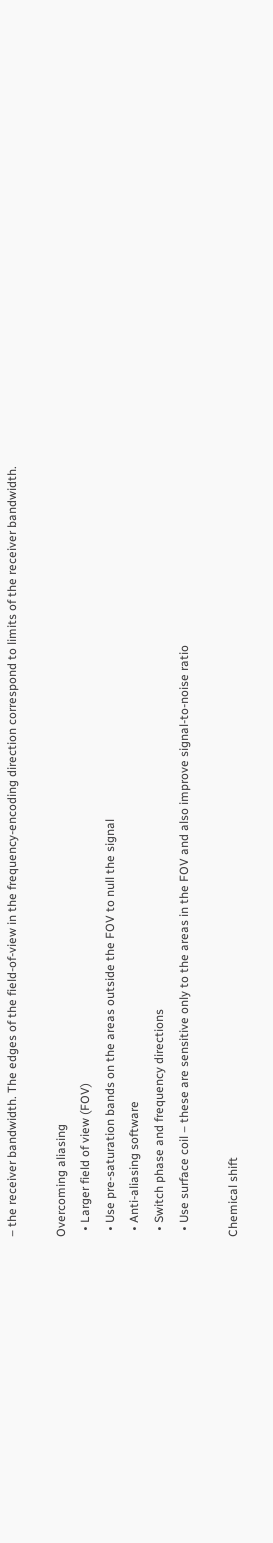– the receiver bandwidth. The edges of the field-of-view in the frequency-encoding direction correspond to limits of the receiver bandwidth.

Overcoming aliasing
  • Larger field of view (FOV)
  • Use pre-saturation bands on the areas outside the FOV to null the signal
  • Anti-aliasing software
  • Switch phase and frequency directions
  • Use surface coil – these are sensitive only to the areas in the FOV and also improve signal-to-noise ratio

Chemical shift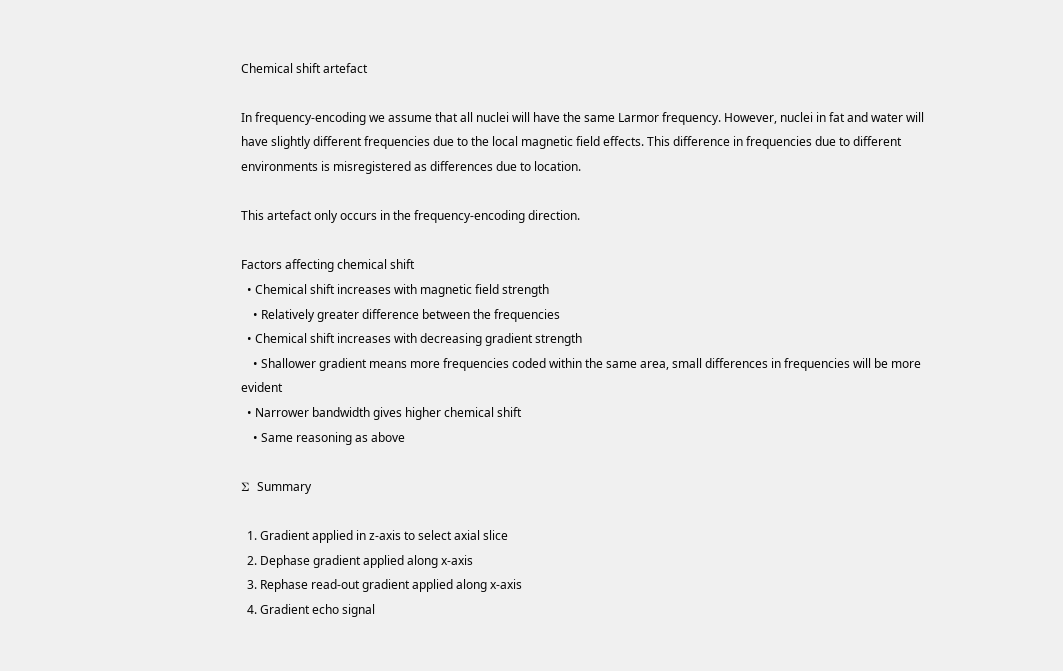Chemical shift artefact

In frequency-encoding we assume that all nuclei will have the same Larmor frequency. However, nuclei in fat and water will have slightly different frequencies due to the local magnetic field effects. This difference in frequencies due to different environments is misregistered as differences due to location.

This artefact only occurs in the frequency-encoding direction.

Factors affecting chemical shift
  • Chemical shift increases with magnetic field strength
    • Relatively greater difference between the frequencies
  • Chemical shift increases with decreasing gradient strength
    • Shallower gradient means more frequencies coded within the same area, small differences in frequencies will be more evident
  • Narrower bandwidth gives higher chemical shift
    • Same reasoning as above

Σ  Summary

  1. Gradient applied in z-axis to select axial slice
  2. Dephase gradient applied along x-axis
  3. Rephase read-out gradient applied along x-axis
  4. Gradient echo signal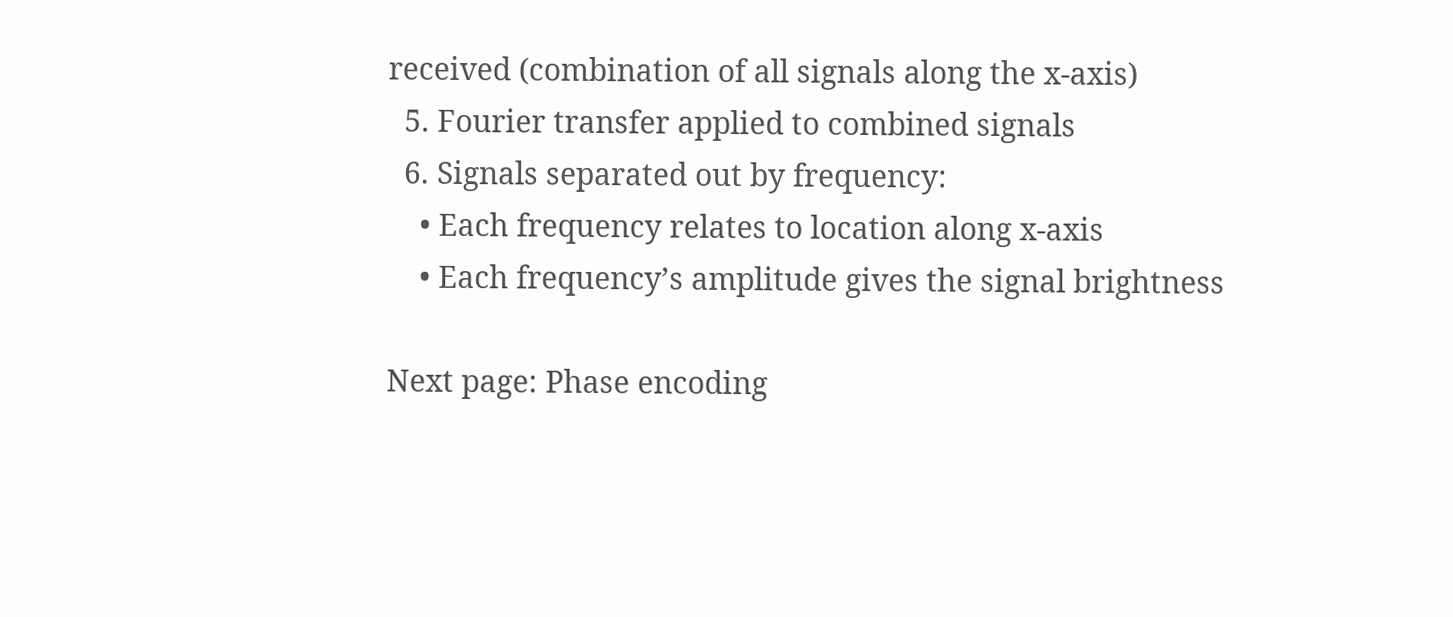received (combination of all signals along the x-axis)
  5. Fourier transfer applied to combined signals
  6. Signals separated out by frequency:
    • Each frequency relates to location along x-axis
    • Each frequency’s amplitude gives the signal brightness

Next page: Phase encoding